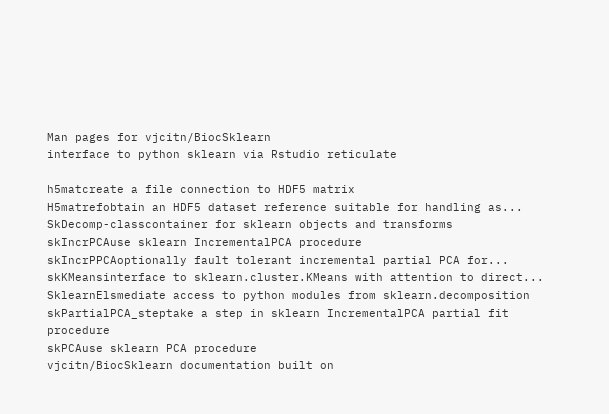Man pages for vjcitn/BiocSklearn
interface to python sklearn via Rstudio reticulate

h5matcreate a file connection to HDF5 matrix
H5matrefobtain an HDF5 dataset reference suitable for handling as...
SkDecomp-classcontainer for sklearn objects and transforms
skIncrPCAuse sklearn IncrementalPCA procedure
skIncrPPCAoptionally fault tolerant incremental partial PCA for...
skKMeansinterface to sklearn.cluster.KMeans with attention to direct...
SklearnElsmediate access to python modules from sklearn.decomposition
skPartialPCA_steptake a step in sklearn IncrementalPCA partial fit procedure
skPCAuse sklearn PCA procedure
vjcitn/BiocSklearn documentation built on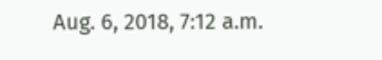Aug. 6, 2018, 7:12 a.m.